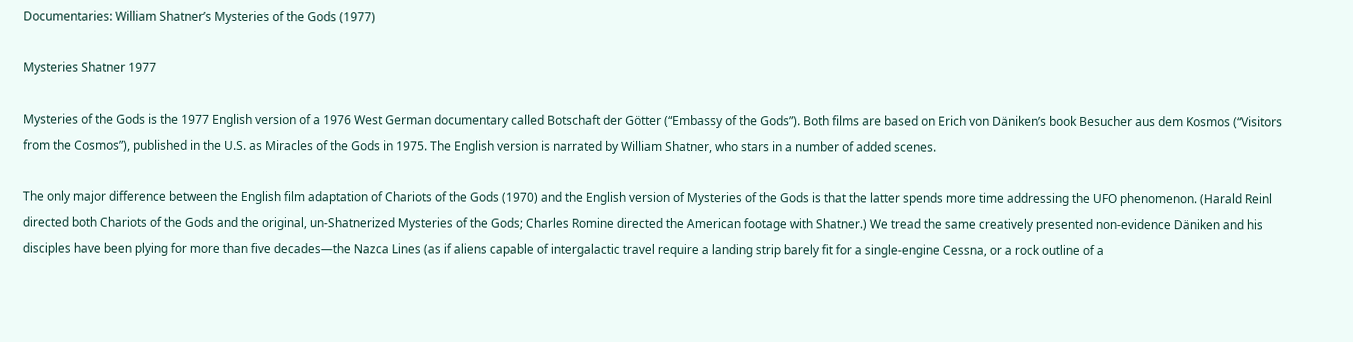Documentaries: William Shatner’s Mysteries of the Gods (1977)

Mysteries Shatner 1977

Mysteries of the Gods is the 1977 English version of a 1976 West German documentary called Botschaft der Götter (“Embassy of the Gods”). Both films are based on Erich von Däniken’s book Besucher aus dem Kosmos (“Visitors from the Cosmos”), published in the U.S. as Miracles of the Gods in 1975. The English version is narrated by William Shatner, who stars in a number of added scenes.

The only major difference between the English film adaptation of Chariots of the Gods (1970) and the English version of Mysteries of the Gods is that the latter spends more time addressing the UFO phenomenon. (Harald Reinl directed both Chariots of the Gods and the original, un-Shatnerized Mysteries of the Gods; Charles Romine directed the American footage with Shatner.) We tread the same creatively presented non-evidence Däniken and his disciples have been plying for more than five decades—the Nazca Lines (as if aliens capable of intergalactic travel require a landing strip barely fit for a single-engine Cessna, or a rock outline of a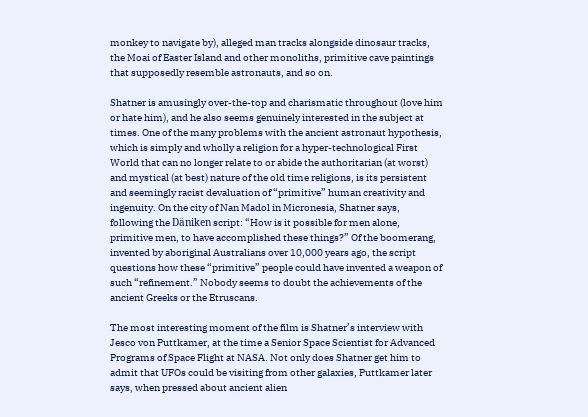monkey to navigate by), alleged man tracks alongside dinosaur tracks, the Moai of Easter Island and other monoliths, primitive cave paintings that supposedly resemble astronauts, and so on.

Shatner is amusingly over-the-top and charismatic throughout (love him or hate him), and he also seems genuinely interested in the subject at times. One of the many problems with the ancient astronaut hypothesis, which is simply and wholly a religion for a hyper-technological First World that can no longer relate to or abide the authoritarian (at worst) and mystical (at best) nature of the old time religions, is its persistent and seemingly racist devaluation of “primitive” human creativity and ingenuity. On the city of Nan Madol in Micronesia, Shatner says, following the Däniken script: “How is it possible for men alone, primitive men, to have accomplished these things?” Of the boomerang, invented by aboriginal Australians over 10,000 years ago, the script questions how these “primitive” people could have invented a weapon of such “refinement.” Nobody seems to doubt the achievements of the ancient Greeks or the Etruscans.

The most interesting moment of the film is Shatner’s interview with Jesco von Puttkamer, at the time a Senior Space Scientist for Advanced Programs of Space Flight at NASA. Not only does Shatner get him to admit that UFOs could be visiting from other galaxies, Puttkamer later says, when pressed about ancient alien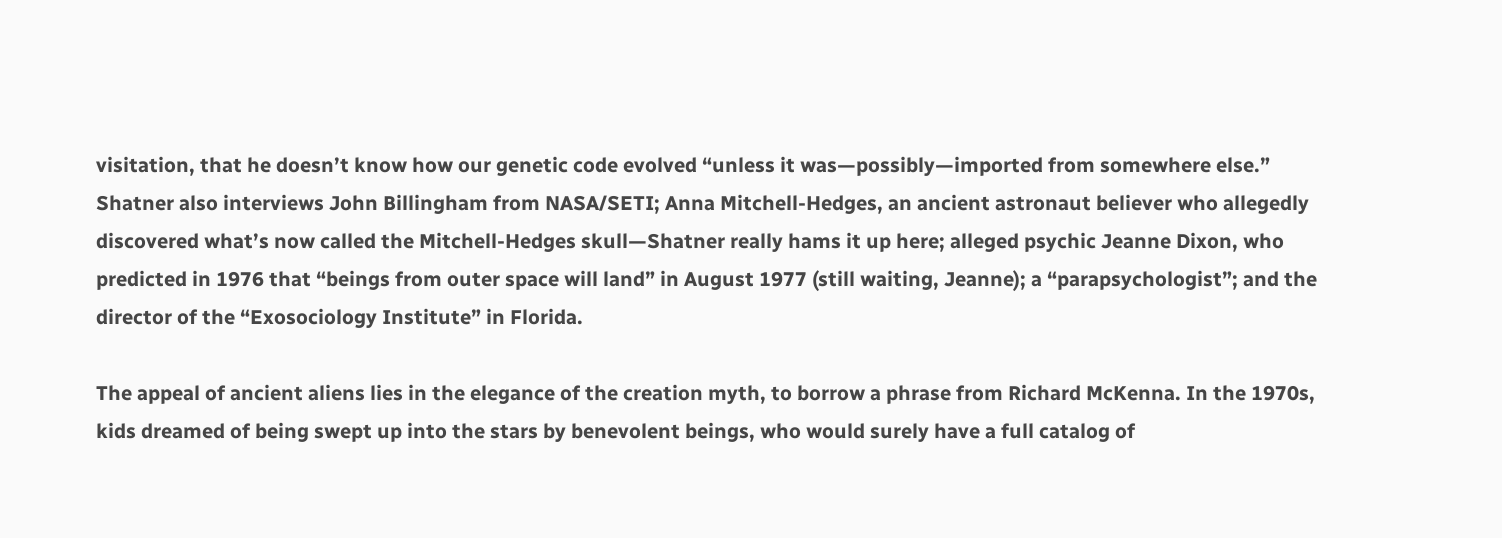visitation, that he doesn’t know how our genetic code evolved “unless it was—possibly—imported from somewhere else.” Shatner also interviews John Billingham from NASA/SETI; Anna Mitchell-Hedges, an ancient astronaut believer who allegedly discovered what’s now called the Mitchell-Hedges skull—Shatner really hams it up here; alleged psychic Jeanne Dixon, who predicted in 1976 that “beings from outer space will land” in August 1977 (still waiting, Jeanne); a “parapsychologist”; and the director of the “Exosociology Institute” in Florida.

The appeal of ancient aliens lies in the elegance of the creation myth, to borrow a phrase from Richard McKenna. In the 1970s, kids dreamed of being swept up into the stars by benevolent beings, who would surely have a full catalog of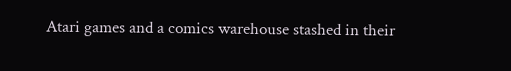Atari games and a comics warehouse stashed in their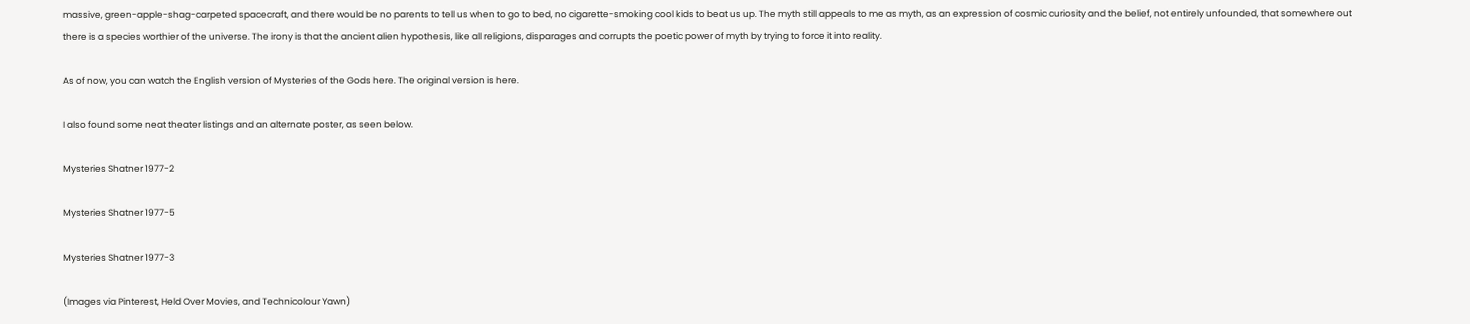massive, green-apple-shag-carpeted spacecraft, and there would be no parents to tell us when to go to bed, no cigarette-smoking cool kids to beat us up. The myth still appeals to me as myth, as an expression of cosmic curiosity and the belief, not entirely unfounded, that somewhere out there is a species worthier of the universe. The irony is that the ancient alien hypothesis, like all religions, disparages and corrupts the poetic power of myth by trying to force it into reality.

As of now, you can watch the English version of Mysteries of the Gods here. The original version is here.

I also found some neat theater listings and an alternate poster, as seen below.

Mysteries Shatner 1977-2

Mysteries Shatner 1977-5

Mysteries Shatner 1977-3

(Images via Pinterest, Held Over Movies, and Technicolour Yawn)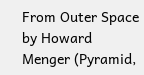From Outer Space by Howard Menger (Pyramid,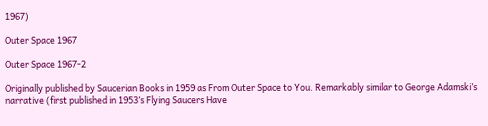1967)

Outer Space 1967

Outer Space 1967-2

Originally published by Saucerian Books in 1959 as From Outer Space to You. Remarkably similar to George Adamski’s narrative (first published in 1953’s Flying Saucers Have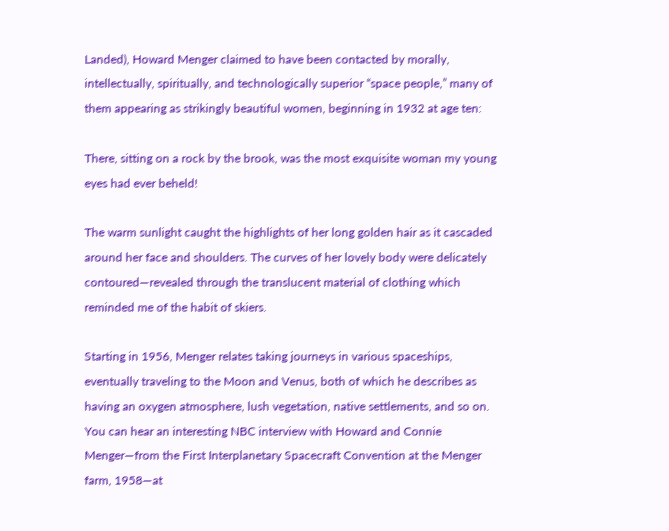Landed), Howard Menger claimed to have been contacted by morally, intellectually, spiritually, and technologically superior “space people,” many of them appearing as strikingly beautiful women, beginning in 1932 at age ten:

There, sitting on a rock by the brook, was the most exquisite woman my young eyes had ever beheld!

The warm sunlight caught the highlights of her long golden hair as it cascaded around her face and shoulders. The curves of her lovely body were delicately contoured—revealed through the translucent material of clothing which reminded me of the habit of skiers.

Starting in 1956, Menger relates taking journeys in various spaceships, eventually traveling to the Moon and Venus, both of which he describes as having an oxygen atmosphere, lush vegetation, native settlements, and so on. You can hear an interesting NBC interview with Howard and Connie Menger—from the First Interplanetary Spacecraft Convention at the Menger farm, 1958—at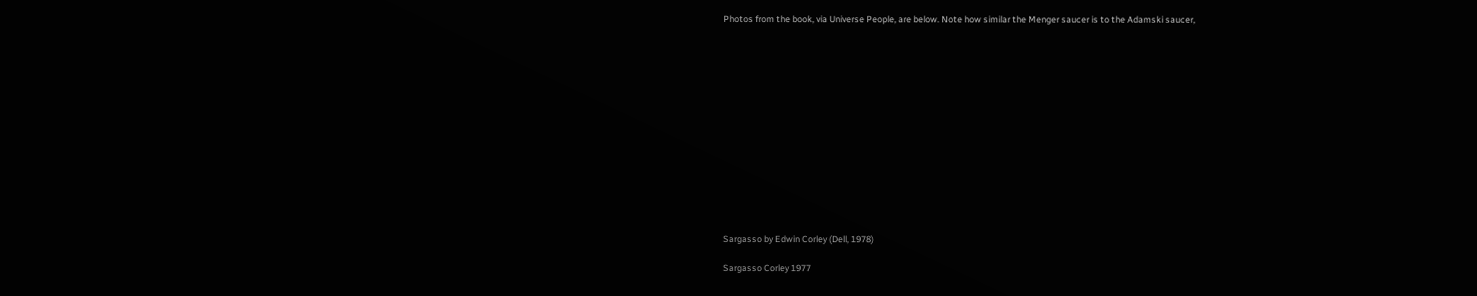Photos from the book, via Universe People, are below. Note how similar the Menger saucer is to the Adamski saucer,














Sargasso by Edwin Corley (Dell, 1978)

Sargasso Corley 1977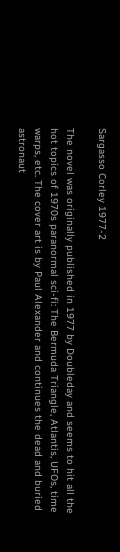Sargasso Corley 1977-2

The novel was originally published in 1977 by Doubleday and seems to hit all the hot topics of 1970s paranormal sci-fi: The Bermuda Triangle, Atlantis, UFOs, time warps, etc. The cover art is by Paul Alexander and continues the dead and buried astronaut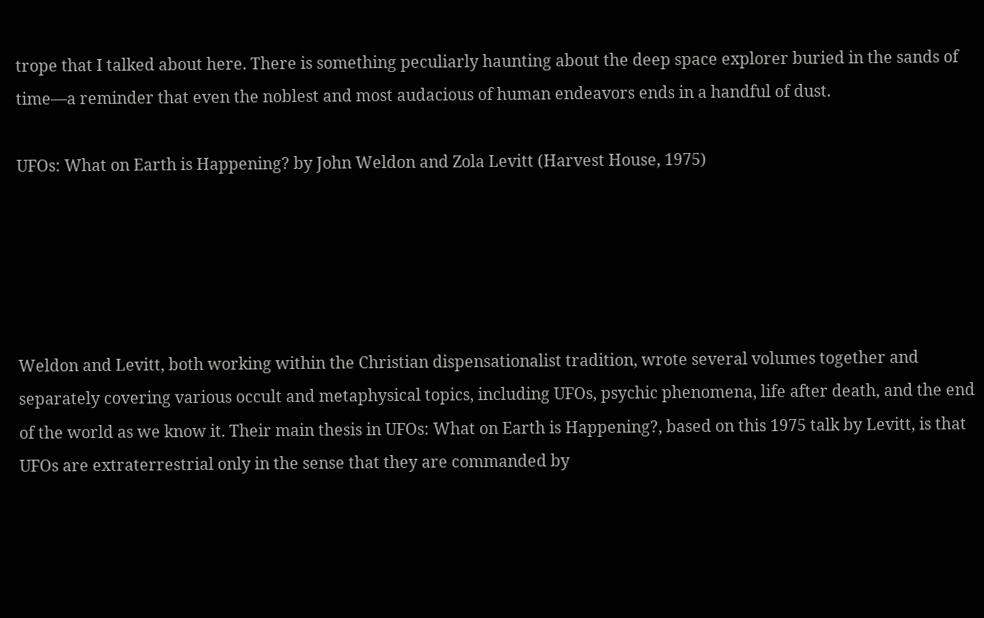trope that I talked about here. There is something peculiarly haunting about the deep space explorer buried in the sands of time—a reminder that even the noblest and most audacious of human endeavors ends in a handful of dust.

UFOs: What on Earth is Happening? by John Weldon and Zola Levitt (Harvest House, 1975)





Weldon and Levitt, both working within the Christian dispensationalist tradition, wrote several volumes together and separately covering various occult and metaphysical topics, including UFOs, psychic phenomena, life after death, and the end of the world as we know it. Their main thesis in UFOs: What on Earth is Happening?, based on this 1975 talk by Levitt, is that UFOs are extraterrestrial only in the sense that they are commanded by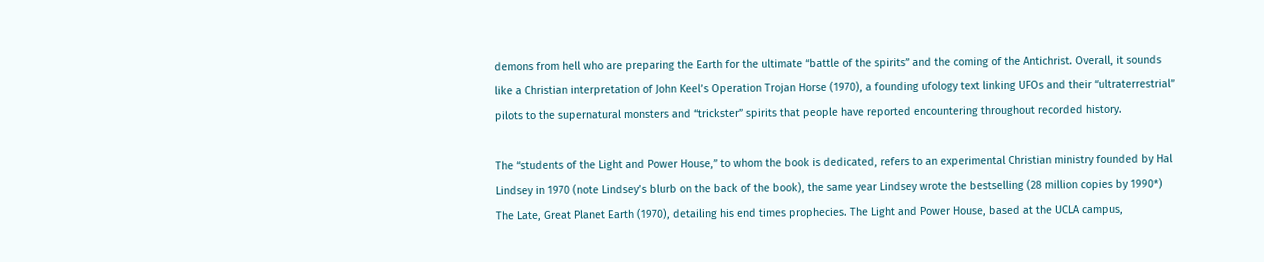demons from hell who are preparing the Earth for the ultimate “battle of the spirits” and the coming of the Antichrist. Overall, it sounds like a Christian interpretation of John Keel’s Operation Trojan Horse (1970), a founding ufology text linking UFOs and their “ultraterrestrial” pilots to the supernatural monsters and “trickster” spirits that people have reported encountering throughout recorded history.

The “students of the Light and Power House,” to whom the book is dedicated, refers to an experimental Christian ministry founded by Hal Lindsey in 1970 (note Lindsey’s blurb on the back of the book), the same year Lindsey wrote the bestselling (28 million copies by 1990*) The Late, Great Planet Earth (1970), detailing his end times prophecies. The Light and Power House, based at the UCLA campus,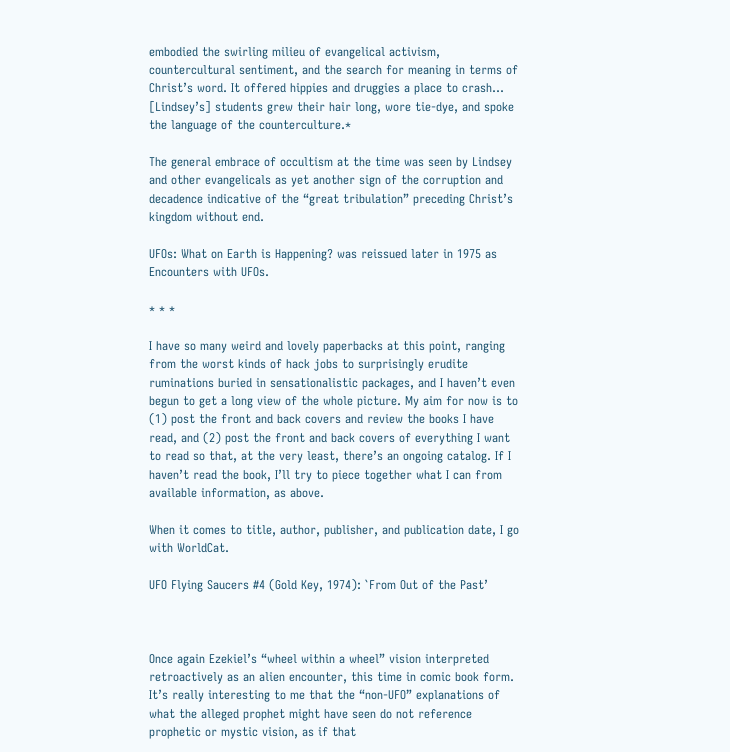embodied the swirling milieu of evangelical activism, countercultural sentiment, and the search for meaning in terms of Christ’s word. It offered hippies and druggies a place to crash… [Lindsey’s] students grew their hair long, wore tie-dye, and spoke the language of the counterculture.*

The general embrace of occultism at the time was seen by Lindsey and other evangelicals as yet another sign of the corruption and decadence indicative of the “great tribulation” preceding Christ’s kingdom without end.

UFOs: What on Earth is Happening? was reissued later in 1975 as Encounters with UFOs.

* * *

I have so many weird and lovely paperbacks at this point, ranging from the worst kinds of hack jobs to surprisingly erudite ruminations buried in sensationalistic packages, and I haven’t even begun to get a long view of the whole picture. My aim for now is to (1) post the front and back covers and review the books I have read, and (2) post the front and back covers of everything I want to read so that, at the very least, there’s an ongoing catalog. If I haven’t read the book, I’ll try to piece together what I can from available information, as above.

When it comes to title, author, publisher, and publication date, I go with WorldCat.

UFO Flying Saucers #4 (Gold Key, 1974): `From Out of the Past’



Once again Ezekiel’s “wheel within a wheel” vision interpreted retroactively as an alien encounter, this time in comic book form. It’s really interesting to me that the “non-UFO” explanations of what the alleged prophet might have seen do not reference prophetic or mystic vision, as if that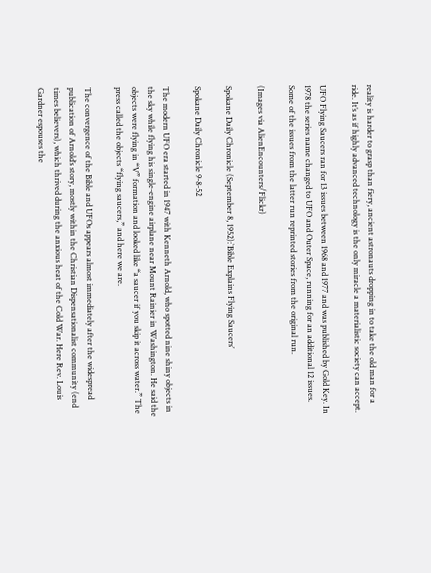reality is harder to grasp than fiery, ancient astronauts dropping in to take the old man for a ride. It’s as if highly advanced technology is the only miracle a materialistic society can accept.

UFO Flying Saucers ran for 13 issues between 1968 and 1977 and was published by Gold Key. In 1978 the series name changed to UFO and Outer Space, running for an additional 12 issues. Some of the issues from the latter run reprinted stories from the original run.

(Images via AlienEncounters/Flickr)

Spokane Daily Chronicle (September 8, 1952):`Bible Explains Flying Saucers’

Spokane Daily Chronicle 9-8-52

The modern UFO era started in 1947 with Kenneth Arnold, who spotted nine shiny objects in the sky while flying his single-engine airplane near Mount Rainier in Washington. He said the objects were flying in “V” formation and looked like “a saucer if you skip it across water.” The press called the objects “flying saucers,” and here we are.

The convergence of the Bible and UFOs appears almost immediately after the widespread publication of Arnold’s story, mostly within the Christian Dispensationalist community (end times believers), which thrived during the anxious heat of the Cold War. Here Rev. Louis Gardner espouses the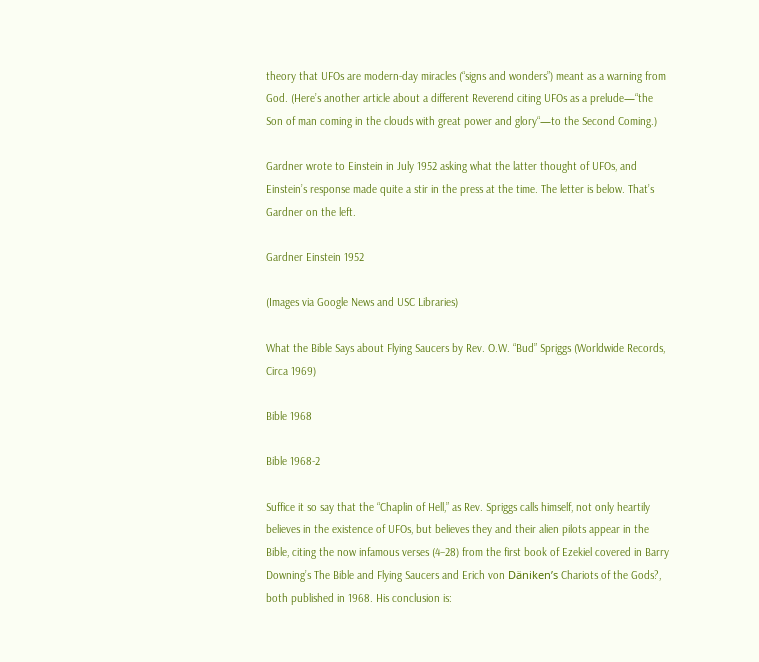theory that UFOs are modern-day miracles (“signs and wonders”) meant as a warning from God. (Here’s another article about a different Reverend citing UFOs as a prelude—“the Son of man coming in the clouds with great power and glory“—to the Second Coming.)

Gardner wrote to Einstein in July 1952 asking what the latter thought of UFOs, and Einstein’s response made quite a stir in the press at the time. The letter is below. That’s Gardner on the left.

Gardner Einstein 1952

(Images via Google News and USC Libraries)

What the Bible Says about Flying Saucers by Rev. O.W. “Bud” Spriggs (Worldwide Records, Circa 1969)

Bible 1968

Bible 1968-2

Suffice it so say that the “Chaplin of Hell,” as Rev. Spriggs calls himself, not only heartily believes in the existence of UFOs, but believes they and their alien pilots appear in the Bible, citing the now infamous verses (4–28) from the first book of Ezekiel covered in Barry Downing’s The Bible and Flying Saucers and Erich von Däniken’s Chariots of the Gods?, both published in 1968. His conclusion is: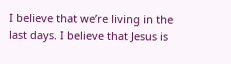I believe that we’re living in the last days. I believe that Jesus is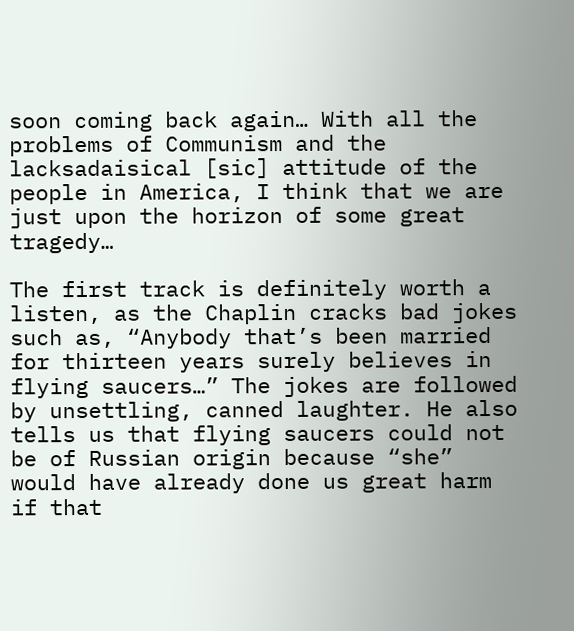soon coming back again… With all the problems of Communism and the lacksadaisical [sic] attitude of the people in America, I think that we are just upon the horizon of some great tragedy…

The first track is definitely worth a listen, as the Chaplin cracks bad jokes such as, “Anybody that’s been married for thirteen years surely believes in flying saucers…” The jokes are followed by unsettling, canned laughter. He also tells us that flying saucers could not be of Russian origin because “she” would have already done us great harm if that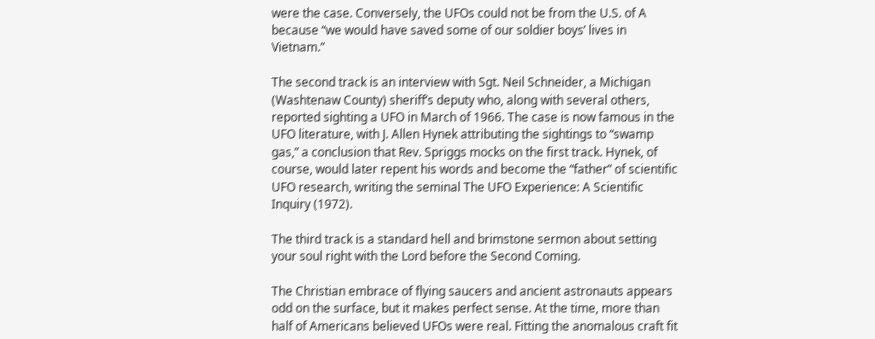were the case. Conversely, the UFOs could not be from the U.S. of A because “we would have saved some of our soldier boys’ lives in Vietnam.”

The second track is an interview with Sgt. Neil Schneider, a Michigan (Washtenaw County) sheriff’s deputy who, along with several others, reported sighting a UFO in March of 1966. The case is now famous in the UFO literature, with J. Allen Hynek attributing the sightings to “swamp gas,” a conclusion that Rev. Spriggs mocks on the first track. Hynek, of course, would later repent his words and become the “father” of scientific UFO research, writing the seminal The UFO Experience: A Scientific Inquiry (1972).

The third track is a standard hell and brimstone sermon about setting your soul right with the Lord before the Second Coming.

The Christian embrace of flying saucers and ancient astronauts appears odd on the surface, but it makes perfect sense. At the time, more than half of Americans believed UFOs were real. Fitting the anomalous craft fit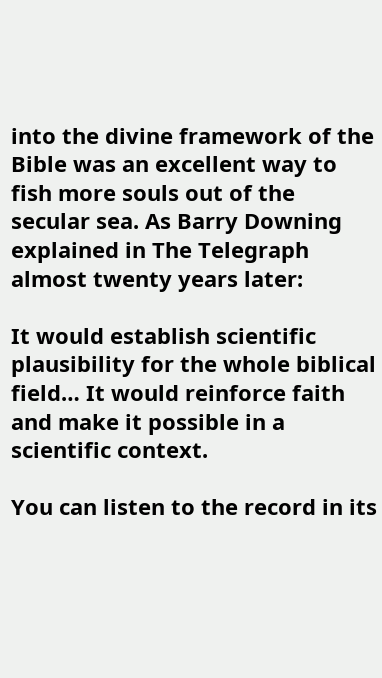into the divine framework of the Bible was an excellent way to fish more souls out of the secular sea. As Barry Downing explained in The Telegraph almost twenty years later:

It would establish scientific plausibility for the whole biblical field… It would reinforce faith and make it possible in a scientific context.

You can listen to the record in its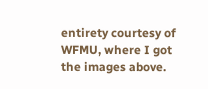entirety courtesy of WFMU, where I got the images above.